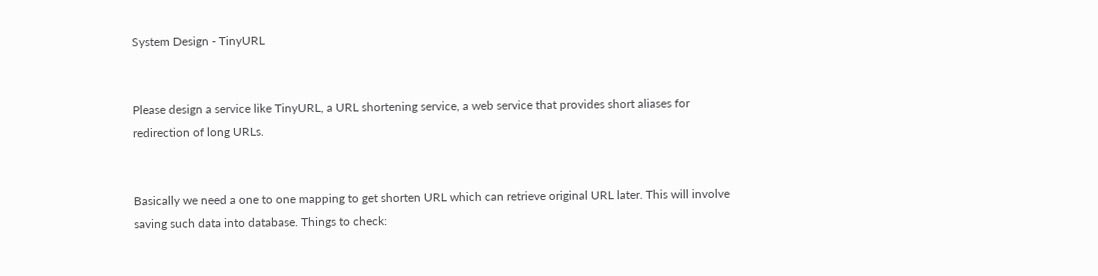System Design - TinyURL


Please design a service like TinyURL, a URL shortening service, a web service that provides short aliases for redirection of long URLs.


Basically we need a one to one mapping to get shorten URL which can retrieve original URL later. This will involve saving such data into database. Things to check: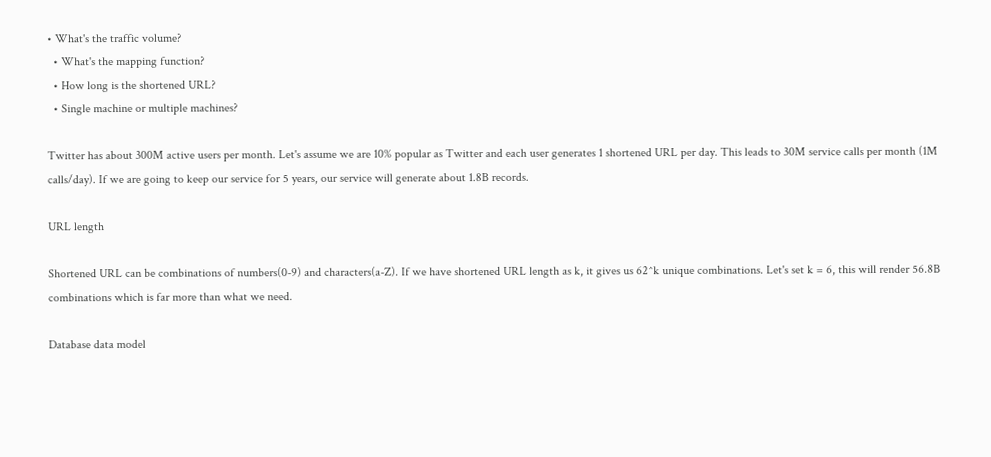• What's the traffic volume?
  • What's the mapping function?
  • How long is the shortened URL?
  • Single machine or multiple machines?

Twitter has about 300M active users per month. Let's assume we are 10% popular as Twitter and each user generates 1 shortened URL per day. This leads to 30M service calls per month (1M calls/day). If we are going to keep our service for 5 years, our service will generate about 1.8B records.

URL length

Shortened URL can be combinations of numbers(0-9) and characters(a-Z). If we have shortened URL length as k, it gives us 62^k unique combinations. Let's set k = 6, this will render 56.8B combinations which is far more than what we need.

Database data model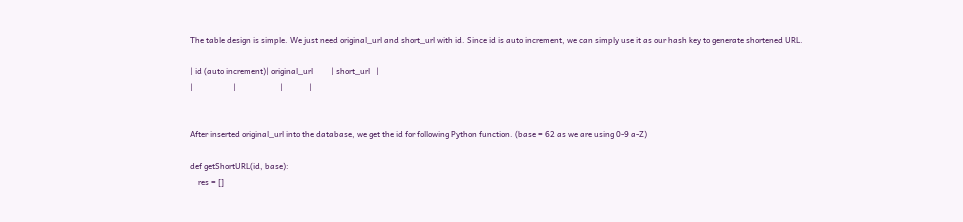The table design is simple. We just need original_url and short_url with id. Since id is auto increment, we can simply use it as our hash key to generate shortened URL.

| id (auto increment)| original_url         | short_url   |
|                    |                      |             |


After inserted original_url into the database, we get the id for following Python function. (base = 62 as we are using 0-9 a-Z)

def getShortURL(id, base):
    res = []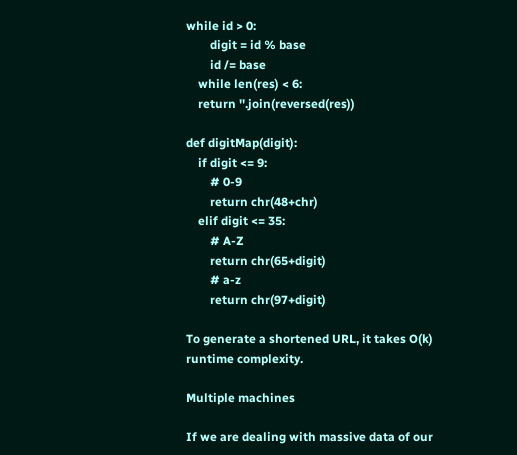while id > 0:
        digit = id % base
        id /= base
    while len(res) < 6:
    return ''.join(reversed(res))

def digitMap(digit):
    if digit <= 9:
        # 0-9
        return chr(48+chr)
    elif digit <= 35:
        # A-Z
        return chr(65+digit)
        # a-z
        return chr(97+digit)

To generate a shortened URL, it takes O(k) runtime complexity.

Multiple machines

If we are dealing with massive data of our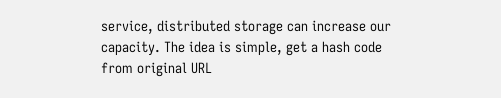service, distributed storage can increase our capacity. The idea is simple, get a hash code from original URL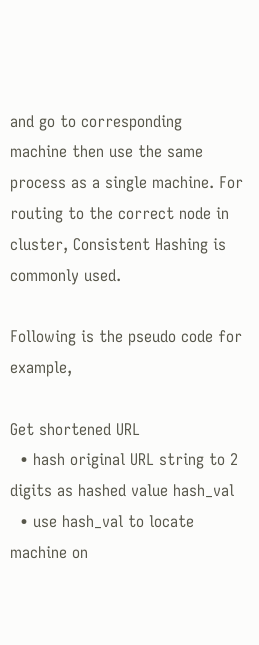and go to corresponding machine then use the same process as a single machine. For routing to the correct node in cluster, Consistent Hashing is commonly used.

Following is the pseudo code for example,

Get shortened URL
  • hash original URL string to 2 digits as hashed value hash_val
  • use hash_val to locate machine on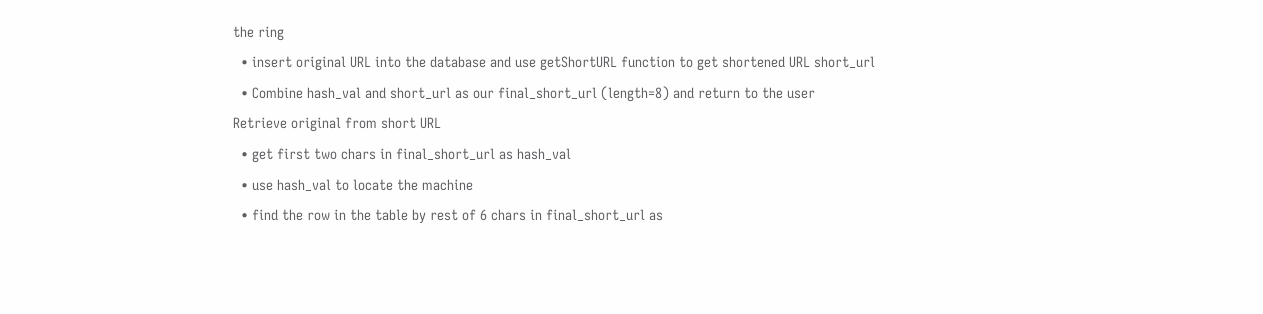the ring
  • insert original URL into the database and use getShortURL function to get shortened URL short_url
  • Combine hash_val and short_url as our final_short_url (length=8) and return to the user
Retrieve original from short URL
  • get first two chars in final_short_url as hash_val
  • use hash_val to locate the machine
  • find the row in the table by rest of 6 chars in final_short_url as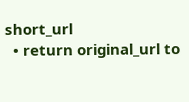short_url
  • return original_url to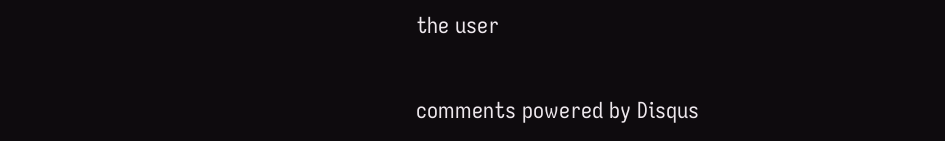the user


comments powered by Disqus